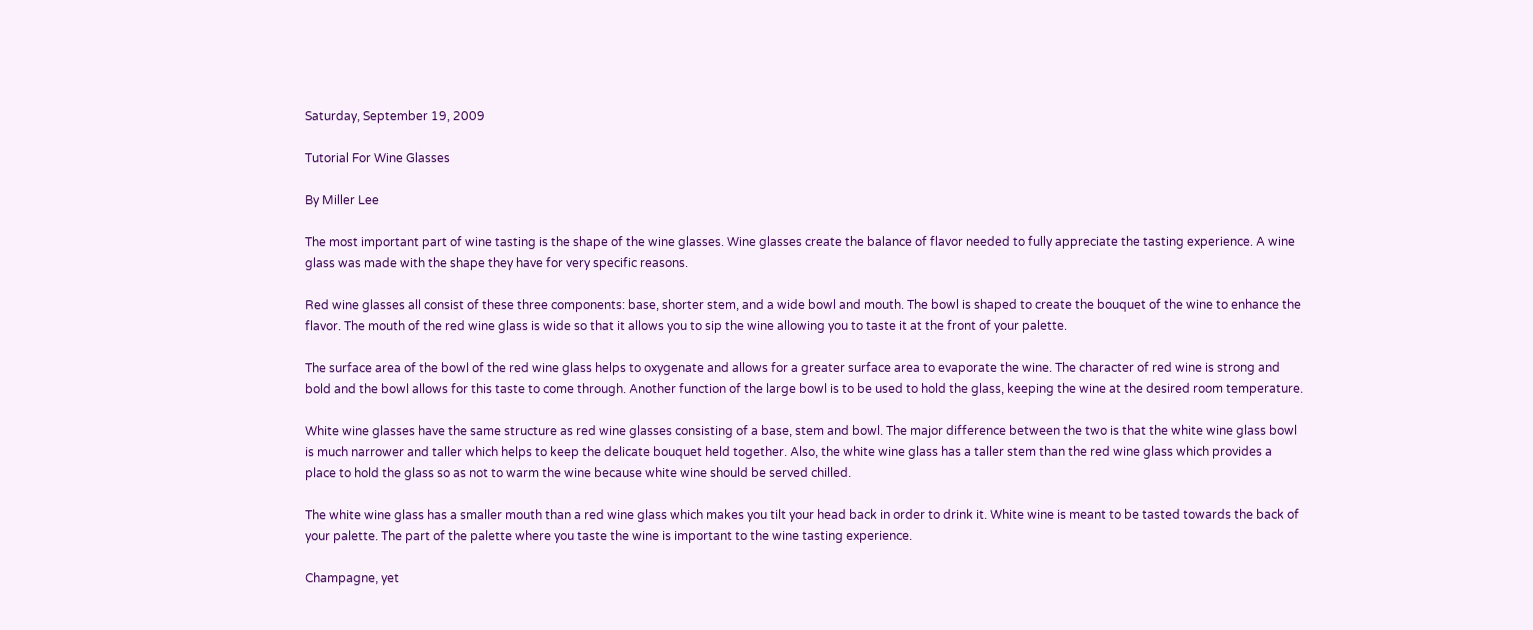Saturday, September 19, 2009

Tutorial For Wine Glasses

By Miller Lee

The most important part of wine tasting is the shape of the wine glasses. Wine glasses create the balance of flavor needed to fully appreciate the tasting experience. A wine glass was made with the shape they have for very specific reasons.

Red wine glasses all consist of these three components: base, shorter stem, and a wide bowl and mouth. The bowl is shaped to create the bouquet of the wine to enhance the flavor. The mouth of the red wine glass is wide so that it allows you to sip the wine allowing you to taste it at the front of your palette.

The surface area of the bowl of the red wine glass helps to oxygenate and allows for a greater surface area to evaporate the wine. The character of red wine is strong and bold and the bowl allows for this taste to come through. Another function of the large bowl is to be used to hold the glass, keeping the wine at the desired room temperature.

White wine glasses have the same structure as red wine glasses consisting of a base, stem and bowl. The major difference between the two is that the white wine glass bowl is much narrower and taller which helps to keep the delicate bouquet held together. Also, the white wine glass has a taller stem than the red wine glass which provides a place to hold the glass so as not to warm the wine because white wine should be served chilled.

The white wine glass has a smaller mouth than a red wine glass which makes you tilt your head back in order to drink it. White wine is meant to be tasted towards the back of your palette. The part of the palette where you taste the wine is important to the wine tasting experience.

Champagne, yet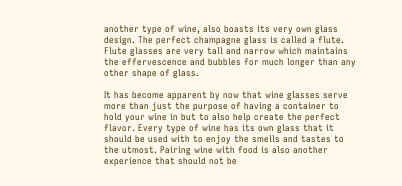another type of wine, also boasts its very own glass design. The perfect champagne glass is called a flute. Flute glasses are very tall and narrow which maintains the effervescence and bubbles for much longer than any other shape of glass.

It has become apparent by now that wine glasses serve more than just the purpose of having a container to hold your wine in but to also help create the perfect flavor. Every type of wine has its own glass that it should be used with to enjoy the smells and tastes to the utmost. Pairing wine with food is also another experience that should not be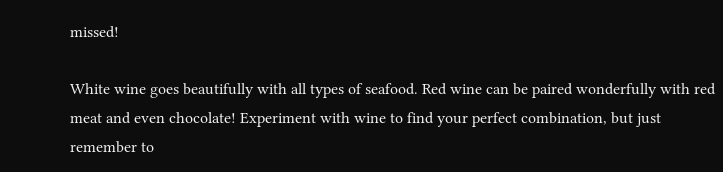missed!

White wine goes beautifully with all types of seafood. Red wine can be paired wonderfully with red meat and even chocolate! Experiment with wine to find your perfect combination, but just remember to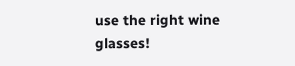use the right wine glasses!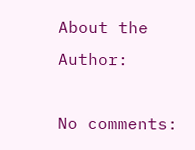About the Author:

No comments: